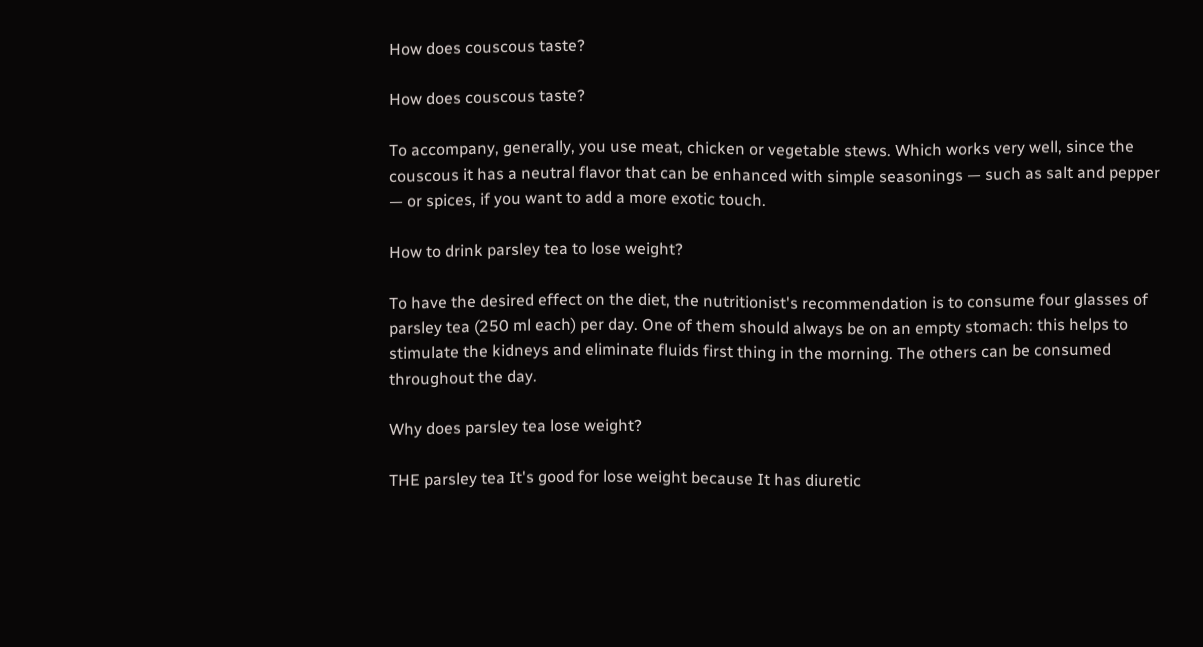How does couscous taste?

How does couscous taste?

To accompany, generally, you use meat, chicken or vegetable stews. Which works very well, since the couscous it has a neutral flavor that can be enhanced with simple seasonings — such as salt and pepper — or spices, if you want to add a more exotic touch.

How to drink parsley tea to lose weight?

To have the desired effect on the diet, the nutritionist's recommendation is to consume four glasses of parsley tea (250 ml each) per day. One of them should always be on an empty stomach: this helps to stimulate the kidneys and eliminate fluids first thing in the morning. The others can be consumed throughout the day.

Why does parsley tea lose weight?

THE parsley tea It's good for lose weight because It has diuretic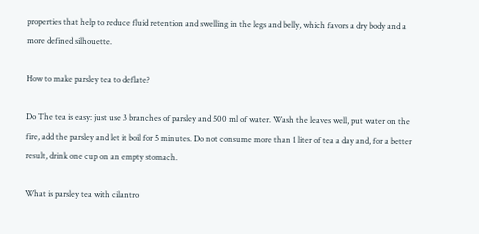properties that help to reduce fluid retention and swelling in the legs and belly, which favors a dry body and a more defined silhouette.

How to make parsley tea to deflate?

Do The tea is easy: just use 3 branches of parsley and 500 ml of water. Wash the leaves well, put water on the fire, add the parsley and let it boil for 5 minutes. Do not consume more than 1 liter of tea a day and, for a better result, drink one cup on an empty stomach.

What is parsley tea with cilantro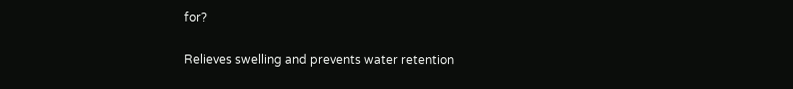for?

Relieves swelling and prevents water retention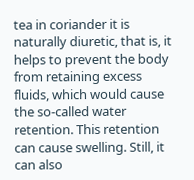tea in coriander it is naturally diuretic, that is, it helps to prevent the body from retaining excess fluids, which would cause the so-called water retention. This retention can cause swelling. Still, it can also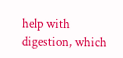help with digestion, which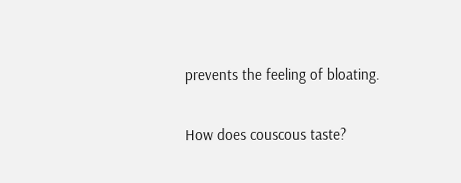prevents the feeling of bloating.

How does couscous taste?